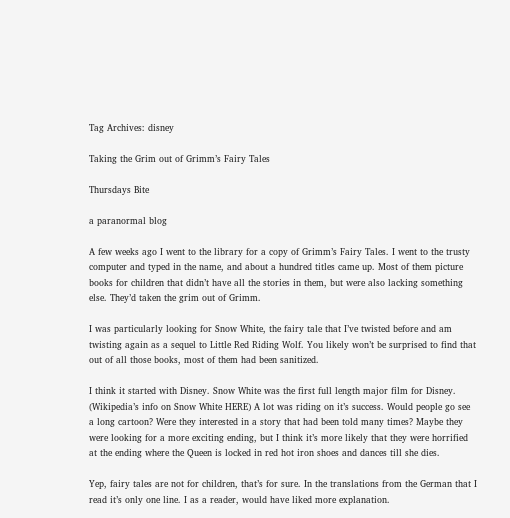Tag Archives: disney

Taking the Grim out of Grimm’s Fairy Tales

Thursdays Bite

a paranormal blog

A few weeks ago I went to the library for a copy of Grimm’s Fairy Tales. I went to the trusty computer and typed in the name, and about a hundred titles came up. Most of them picture books for children that didn’t have all the stories in them, but were also lacking something else. They’d taken the grim out of Grimm.

I was particularly looking for Snow White, the fairy tale that I’ve twisted before and am twisting again as a sequel to Little Red Riding Wolf. You likely won’t be surprised to find that out of all those books, most of them had been sanitized.

I think it started with Disney. Snow White was the first full length major film for Disney. (Wikipedia’s info on Snow White HERE) A lot was riding on it’s success. Would people go see a long cartoon? Were they interested in a story that had been told many times? Maybe they were looking for a more exciting ending, but I think it’s more likely that they were horrified at the ending where the Queen is locked in red hot iron shoes and dances till she dies.

Yep, fairy tales are not for children, that’s for sure. In the translations from the German that I read it’s only one line. I as a reader, would have liked more explanation.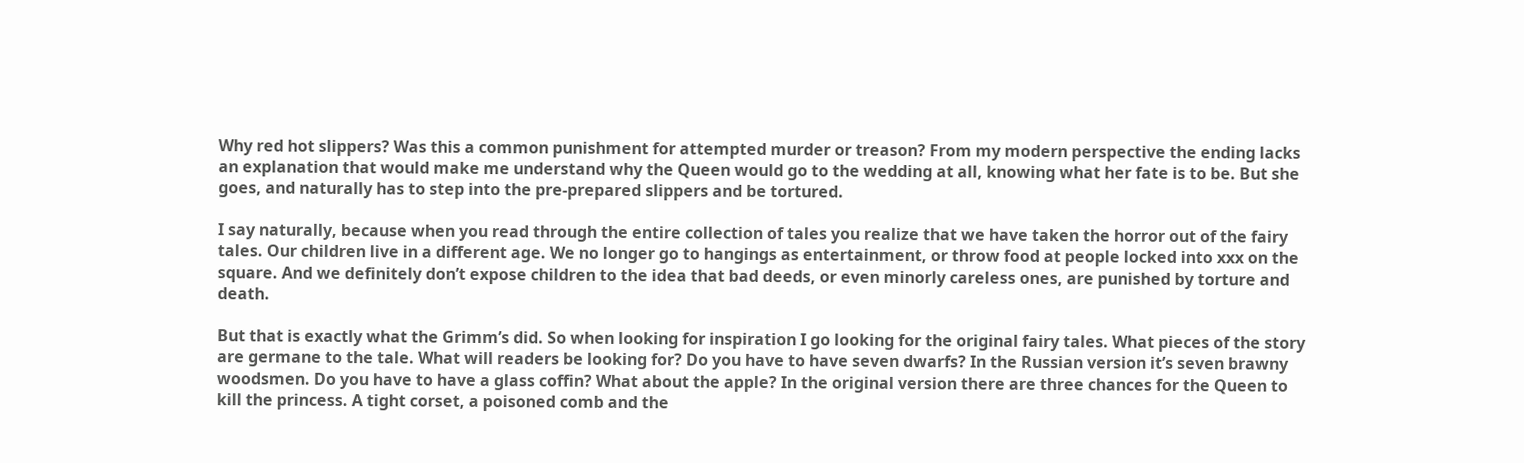Why red hot slippers? Was this a common punishment for attempted murder or treason? From my modern perspective the ending lacks an explanation that would make me understand why the Queen would go to the wedding at all, knowing what her fate is to be. But she goes, and naturally has to step into the pre-prepared slippers and be tortured.

I say naturally, because when you read through the entire collection of tales you realize that we have taken the horror out of the fairy tales. Our children live in a different age. We no longer go to hangings as entertainment, or throw food at people locked into xxx on the square. And we definitely don’t expose children to the idea that bad deeds, or even minorly careless ones, are punished by torture and death.

But that is exactly what the Grimm’s did. So when looking for inspiration I go looking for the original fairy tales. What pieces of the story are germane to the tale. What will readers be looking for? Do you have to have seven dwarfs? In the Russian version it’s seven brawny woodsmen. Do you have to have a glass coffin? What about the apple? In the original version there are three chances for the Queen to kill the princess. A tight corset, a poisoned comb and the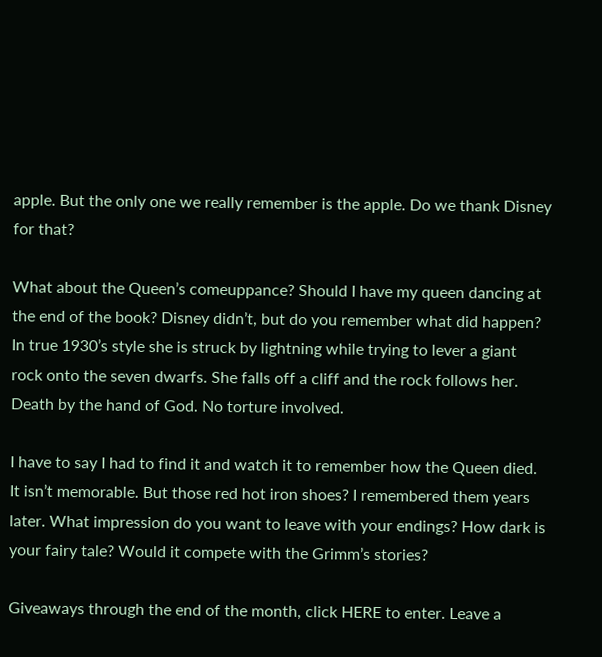apple. But the only one we really remember is the apple. Do we thank Disney for that?

What about the Queen’s comeuppance? Should I have my queen dancing at the end of the book? Disney didn’t, but do you remember what did happen? In true 1930’s style she is struck by lightning while trying to lever a giant rock onto the seven dwarfs. She falls off a cliff and the rock follows her.  Death by the hand of God. No torture involved.

I have to say I had to find it and watch it to remember how the Queen died. It isn’t memorable. But those red hot iron shoes? I remembered them years later. What impression do you want to leave with your endings? How dark is your fairy tale? Would it compete with the Grimm’s stories?

Giveaways through the end of the month, click HERE to enter. Leave a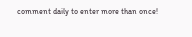comment daily to enter more than once!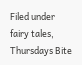Filed under fairy tales, Thursdays Bite